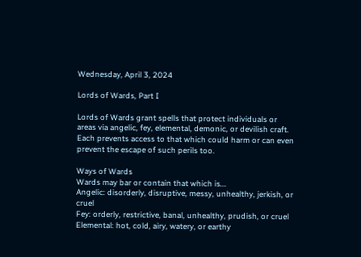Wednesday, April 3, 2024

Lords of Wards, Part I

Lords of Wards grant spells that protect individuals or areas via angelic, fey, elemental, demonic, or devilish craft. Each prevents access to that which could harm or can even prevent the escape of such perils too.

Ways of Wards
Wards may bar or contain that which is...
Angelic: disorderly, disruptive, messy, unhealthy, jerkish, or cruel
Fey: orderly, restrictive, banal, unhealthy, prudish, or cruel
Elemental: hot, cold, airy, watery, or earthy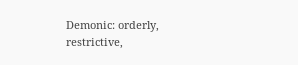Demonic: orderly, restrictive,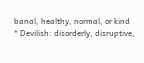banal, healthy, normal, or kind
* Devilish: disorderly, disruptive,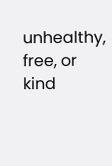unhealthy, free, or kind